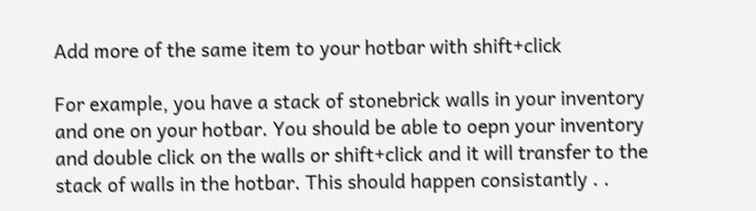Add more of the same item to your hotbar with shift+click

For example, you have a stack of stonebrick walls in your inventory and one on your hotbar. You should be able to oepn your inventory and double click on the walls or shift+click and it will transfer to the stack of walls in the hotbar. This should happen consistantly . .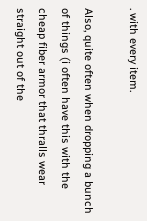. with every item.

Also, quite often when dropping a bunch of things (i often have this with the cheap fiber armor that thralls wear straight out of the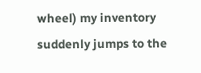wheel) my inventory suddenly jumps to the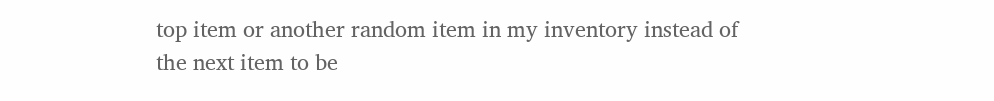top item or another random item in my inventory instead of the next item to be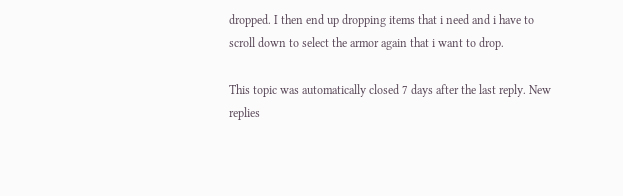dropped. I then end up dropping items that i need and i have to scroll down to select the armor again that i want to drop.

This topic was automatically closed 7 days after the last reply. New replies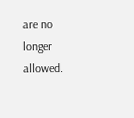are no longer allowed.